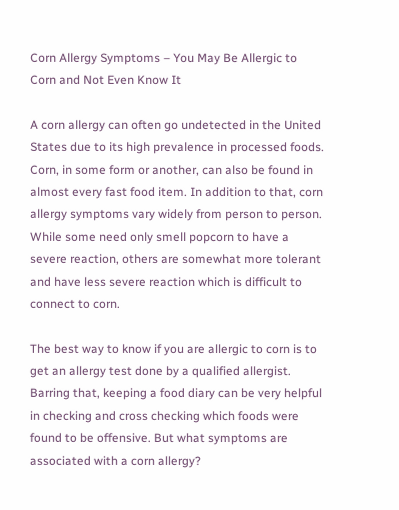Corn Allergy Symptoms – You May Be Allergic to Corn and Not Even Know It

A corn allergy can often go undetected in the United States due to its high prevalence in processed foods. Corn, in some form or another, can also be found in almost every fast food item. In addition to that, corn allergy symptoms vary widely from person to person. While some need only smell popcorn to have a severe reaction, others are somewhat more tolerant and have less severe reaction which is difficult to connect to corn.

The best way to know if you are allergic to corn is to get an allergy test done by a qualified allergist. Barring that, keeping a food diary can be very helpful in checking and cross checking which foods were found to be offensive. But what symptoms are associated with a corn allergy?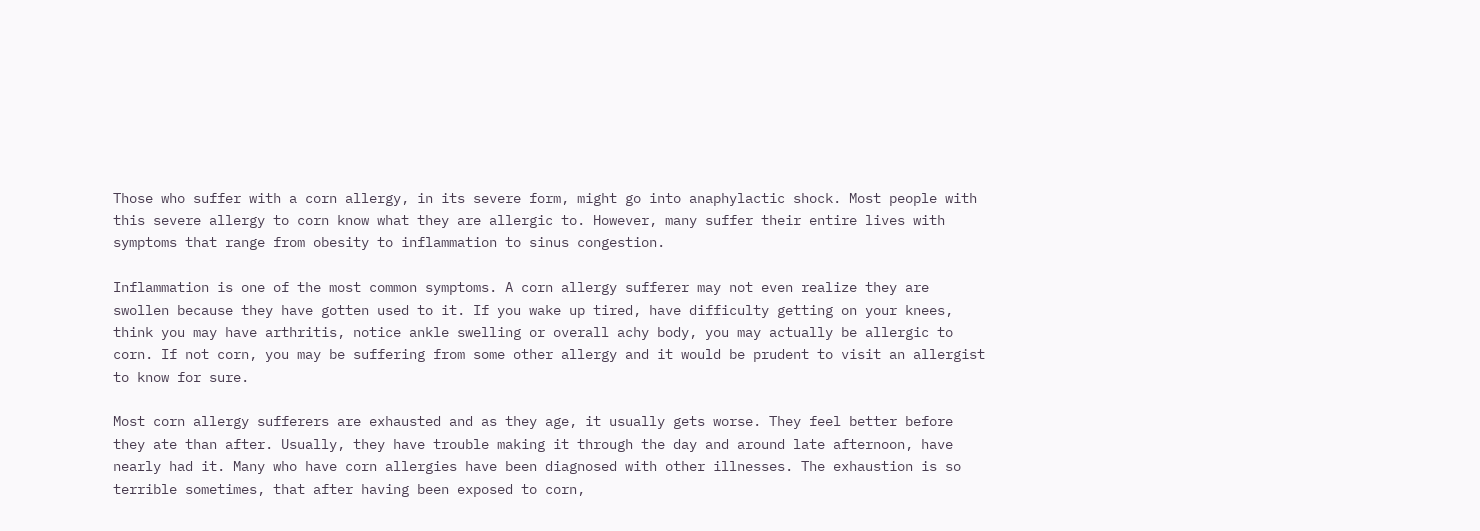Those who suffer with a corn allergy, in its severe form, might go into anaphylactic shock. Most people with this severe allergy to corn know what they are allergic to. However, many suffer their entire lives with symptoms that range from obesity to inflammation to sinus congestion.

Inflammation is one of the most common symptoms. A corn allergy sufferer may not even realize they are swollen because they have gotten used to it. If you wake up tired, have difficulty getting on your knees, think you may have arthritis, notice ankle swelling or overall achy body, you may actually be allergic to corn. If not corn, you may be suffering from some other allergy and it would be prudent to visit an allergist to know for sure.

Most corn allergy sufferers are exhausted and as they age, it usually gets worse. They feel better before they ate than after. Usually, they have trouble making it through the day and around late afternoon, have nearly had it. Many who have corn allergies have been diagnosed with other illnesses. The exhaustion is so terrible sometimes, that after having been exposed to corn,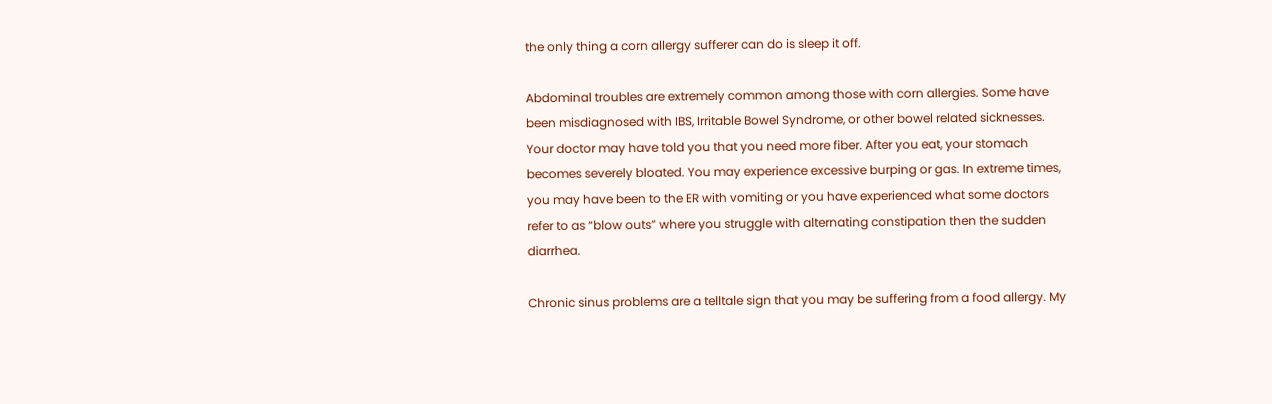the only thing a corn allergy sufferer can do is sleep it off.

Abdominal troubles are extremely common among those with corn allergies. Some have been misdiagnosed with IBS, Irritable Bowel Syndrome, or other bowel related sicknesses. Your doctor may have told you that you need more fiber. After you eat, your stomach becomes severely bloated. You may experience excessive burping or gas. In extreme times, you may have been to the ER with vomiting or you have experienced what some doctors refer to as “blow outs” where you struggle with alternating constipation then the sudden diarrhea.

Chronic sinus problems are a telltale sign that you may be suffering from a food allergy. My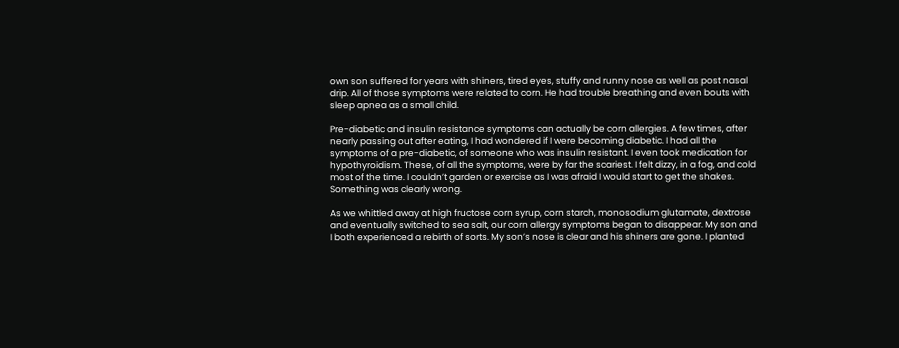own son suffered for years with shiners, tired eyes, stuffy and runny nose as well as post nasal drip. All of those symptoms were related to corn. He had trouble breathing and even bouts with sleep apnea as a small child.

Pre-diabetic and insulin resistance symptoms can actually be corn allergies. A few times, after nearly passing out after eating, I had wondered if I were becoming diabetic. I had all the symptoms of a pre-diabetic, of someone who was insulin resistant. I even took medication for hypothyroidism. These, of all the symptoms, were by far the scariest. I felt dizzy, in a fog, and cold most of the time. I couldn’t garden or exercise as I was afraid I would start to get the shakes. Something was clearly wrong.

As we whittled away at high fructose corn syrup, corn starch, monosodium glutamate, dextrose and eventually switched to sea salt, our corn allergy symptoms began to disappear. My son and I both experienced a rebirth of sorts. My son’s nose is clear and his shiners are gone. I planted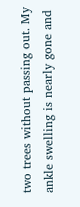two trees without passing out. My ankle swelling is nearly gone and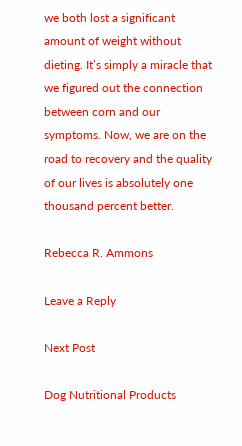we both lost a significant amount of weight without dieting. It’s simply a miracle that we figured out the connection between corn and our symptoms. Now, we are on the road to recovery and the quality of our lives is absolutely one thousand percent better.

Rebecca R. Ammons

Leave a Reply

Next Post

Dog Nutritional Products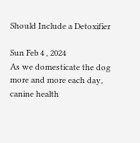Should Include a Detoxifier

Sun Feb 4 , 2024
As we domesticate the dog more and more each day, canine health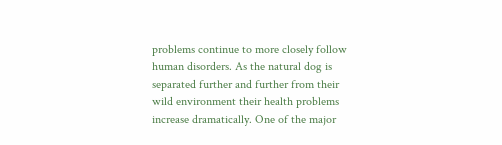problems continue to more closely follow human disorders. As the natural dog is separated further and further from their wild environment their health problems increase dramatically. One of the major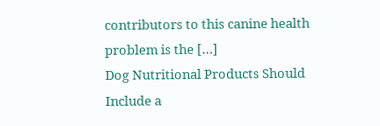contributors to this canine health problem is the […]
Dog Nutritional Products Should Include a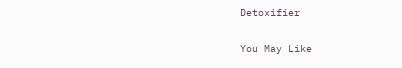Detoxifier

You May Like